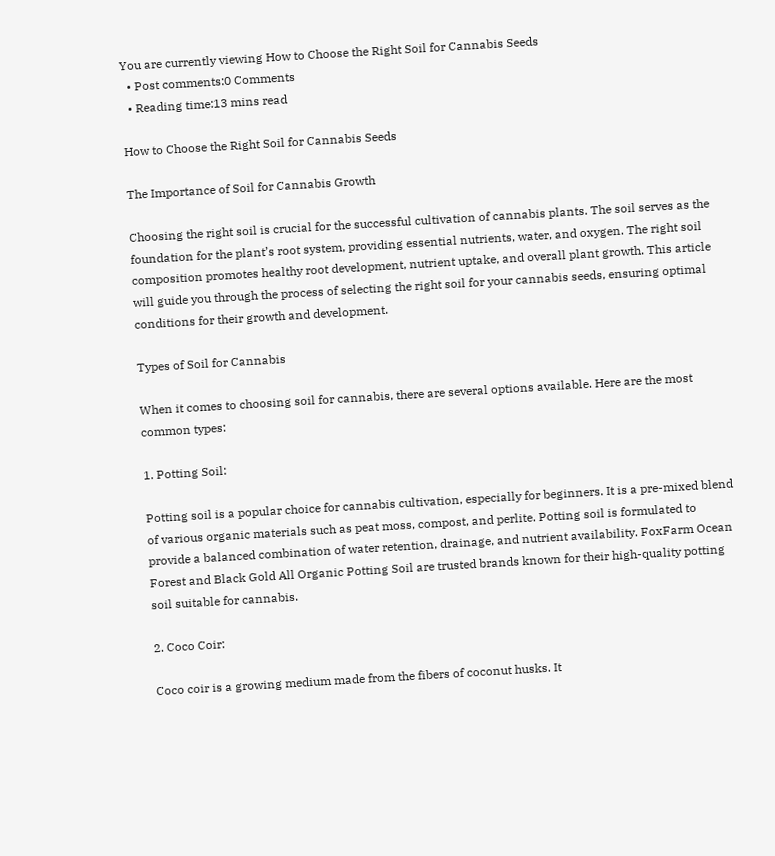You are currently viewing How to Choose the Right Soil for Cannabis Seeds
  • Post comments:0 Comments
  • Reading time:13 mins read

How to Choose the Right Soil for Cannabis Seeds

The Importance of Soil for Cannabis Growth

Choosing the right soil is crucial for the successful cultivation of cannabis plants. The soil serves as the foundation for the plant’s root system, providing essential nutrients, water, and oxygen. The right soil composition promotes healthy root development, nutrient uptake, and overall plant growth. This article will guide you through the process of selecting the right soil for your cannabis seeds, ensuring optimal conditions for their growth and development.

Types of Soil for Cannabis

When it comes to choosing soil for cannabis, there are several options available. Here are the most common types:

1. Potting Soil:

Potting soil is a popular choice for cannabis cultivation, especially for beginners. It is a pre-mixed blend of various organic materials such as peat moss, compost, and perlite. Potting soil is formulated to provide a balanced combination of water retention, drainage, and nutrient availability. FoxFarm Ocean Forest and Black Gold All Organic Potting Soil are trusted brands known for their high-quality potting soil suitable for cannabis.

2. Coco Coir:

Coco coir is a growing medium made from the fibers of coconut husks. It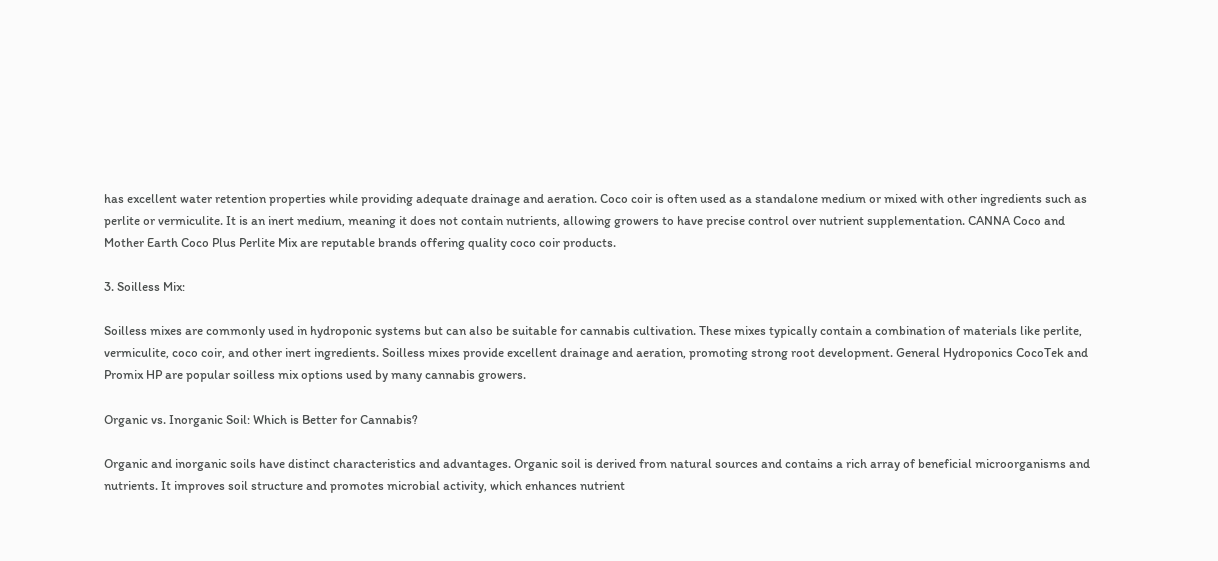has excellent water retention properties while providing adequate drainage and aeration. Coco coir is often used as a standalone medium or mixed with other ingredients such as perlite or vermiculite. It is an inert medium, meaning it does not contain nutrients, allowing growers to have precise control over nutrient supplementation. CANNA Coco and Mother Earth Coco Plus Perlite Mix are reputable brands offering quality coco coir products.

3. Soilless Mix:

Soilless mixes are commonly used in hydroponic systems but can also be suitable for cannabis cultivation. These mixes typically contain a combination of materials like perlite, vermiculite, coco coir, and other inert ingredients. Soilless mixes provide excellent drainage and aeration, promoting strong root development. General Hydroponics CocoTek and Promix HP are popular soilless mix options used by many cannabis growers.

Organic vs. Inorganic Soil: Which is Better for Cannabis?

Organic and inorganic soils have distinct characteristics and advantages. Organic soil is derived from natural sources and contains a rich array of beneficial microorganisms and nutrients. It improves soil structure and promotes microbial activity, which enhances nutrient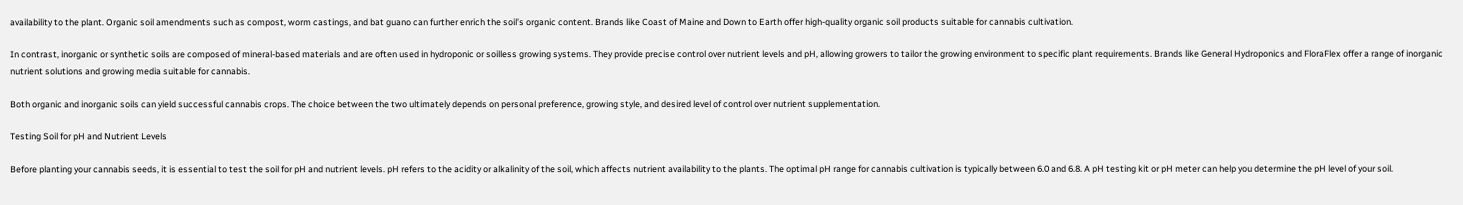availability to the plant. Organic soil amendments such as compost, worm castings, and bat guano can further enrich the soil’s organic content. Brands like Coast of Maine and Down to Earth offer high-quality organic soil products suitable for cannabis cultivation.

In contrast, inorganic or synthetic soils are composed of mineral-based materials and are often used in hydroponic or soilless growing systems. They provide precise control over nutrient levels and pH, allowing growers to tailor the growing environment to specific plant requirements. Brands like General Hydroponics and FloraFlex offer a range of inorganic nutrient solutions and growing media suitable for cannabis.

Both organic and inorganic soils can yield successful cannabis crops. The choice between the two ultimately depends on personal preference, growing style, and desired level of control over nutrient supplementation.

Testing Soil for pH and Nutrient Levels

Before planting your cannabis seeds, it is essential to test the soil for pH and nutrient levels. pH refers to the acidity or alkalinity of the soil, which affects nutrient availability to the plants. The optimal pH range for cannabis cultivation is typically between 6.0 and 6.8. A pH testing kit or pH meter can help you determine the pH level of your soil.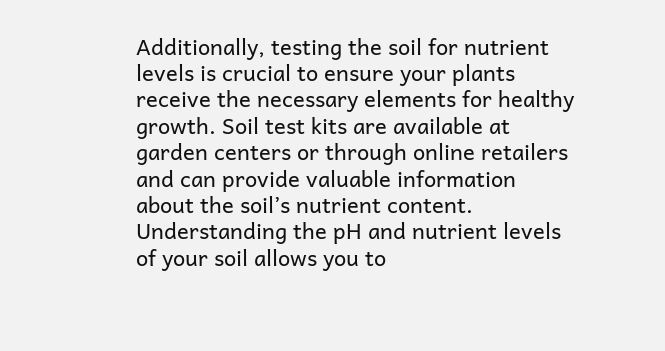Additionally, testing the soil for nutrient levels is crucial to ensure your plants receive the necessary elements for healthy growth. Soil test kits are available at garden centers or through online retailers and can provide valuable information about the soil’s nutrient content. Understanding the pH and nutrient levels of your soil allows you to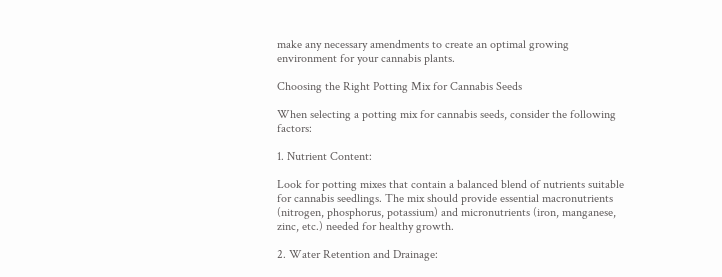make any necessary amendments to create an optimal growing environment for your cannabis plants.

Choosing the Right Potting Mix for Cannabis Seeds

When selecting a potting mix for cannabis seeds, consider the following factors:

1. Nutrient Content:

Look for potting mixes that contain a balanced blend of nutrients suitable for cannabis seedlings. The mix should provide essential macronutrients (nitrogen, phosphorus, potassium) and micronutrients (iron, manganese, zinc, etc.) needed for healthy growth.

2. Water Retention and Drainage: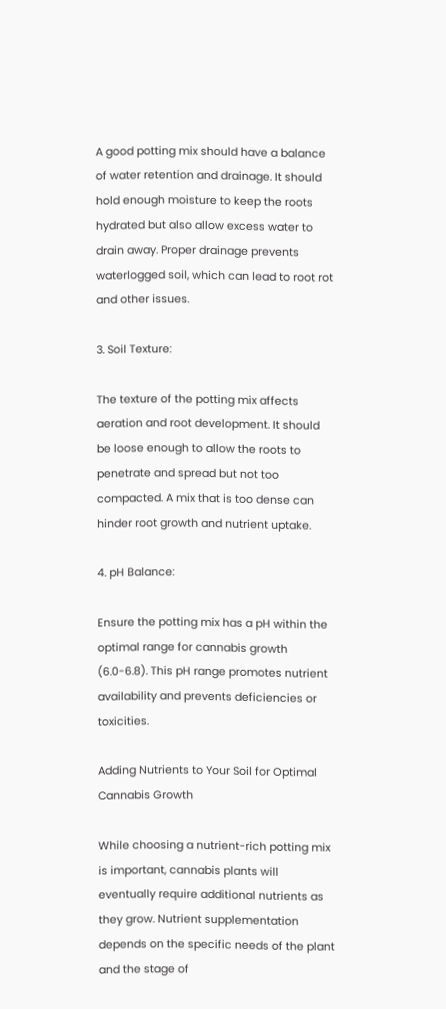A good potting mix should have a balance of water retention and drainage. It should hold enough moisture to keep the roots hydrated but also allow excess water to drain away. Proper drainage prevents waterlogged soil, which can lead to root rot and other issues.

3. Soil Texture:

The texture of the potting mix affects aeration and root development. It should be loose enough to allow the roots to penetrate and spread but not too compacted. A mix that is too dense can hinder root growth and nutrient uptake.

4. pH Balance:

Ensure the potting mix has a pH within the optimal range for cannabis growth (6.0-6.8). This pH range promotes nutrient availability and prevents deficiencies or toxicities.

Adding Nutrients to Your Soil for Optimal Cannabis Growth

While choosing a nutrient-rich potting mix is important, cannabis plants will eventually require additional nutrients as they grow. Nutrient supplementation depends on the specific needs of the plant and the stage of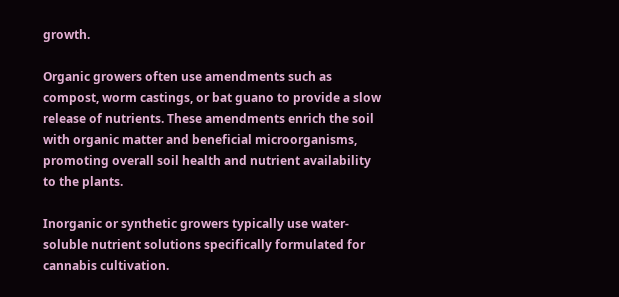growth.

Organic growers often use amendments such as compost, worm castings, or bat guano to provide a slow release of nutrients. These amendments enrich the soil with organic matter and beneficial microorganisms, promoting overall soil health and nutrient availability to the plants.

Inorganic or synthetic growers typically use water-soluble nutrient solutions specifically formulated for cannabis cultivation.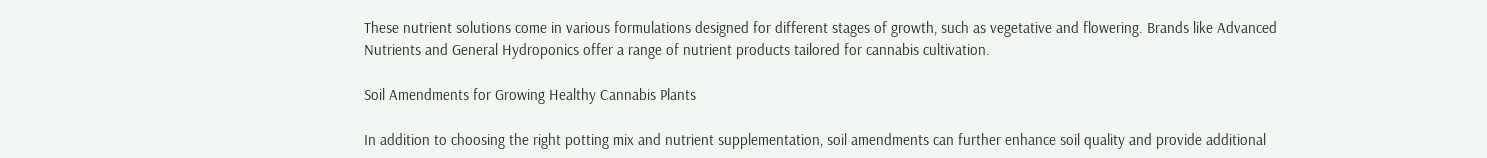These nutrient solutions come in various formulations designed for different stages of growth, such as vegetative and flowering. Brands like Advanced Nutrients and General Hydroponics offer a range of nutrient products tailored for cannabis cultivation.

Soil Amendments for Growing Healthy Cannabis Plants

In addition to choosing the right potting mix and nutrient supplementation, soil amendments can further enhance soil quality and provide additional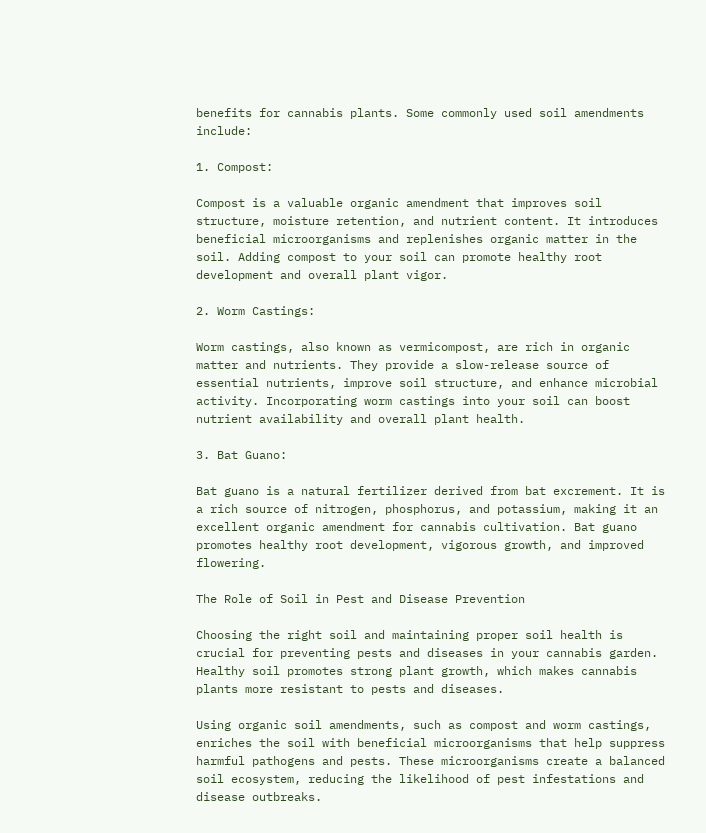benefits for cannabis plants. Some commonly used soil amendments include:

1. Compost:

Compost is a valuable organic amendment that improves soil structure, moisture retention, and nutrient content. It introduces beneficial microorganisms and replenishes organic matter in the soil. Adding compost to your soil can promote healthy root development and overall plant vigor.

2. Worm Castings:

Worm castings, also known as vermicompost, are rich in organic matter and nutrients. They provide a slow-release source of essential nutrients, improve soil structure, and enhance microbial activity. Incorporating worm castings into your soil can boost nutrient availability and overall plant health.

3. Bat Guano:

Bat guano is a natural fertilizer derived from bat excrement. It is a rich source of nitrogen, phosphorus, and potassium, making it an excellent organic amendment for cannabis cultivation. Bat guano promotes healthy root development, vigorous growth, and improved flowering.

The Role of Soil in Pest and Disease Prevention

Choosing the right soil and maintaining proper soil health is crucial for preventing pests and diseases in your cannabis garden. Healthy soil promotes strong plant growth, which makes cannabis plants more resistant to pests and diseases.

Using organic soil amendments, such as compost and worm castings, enriches the soil with beneficial microorganisms that help suppress harmful pathogens and pests. These microorganisms create a balanced soil ecosystem, reducing the likelihood of pest infestations and disease outbreaks.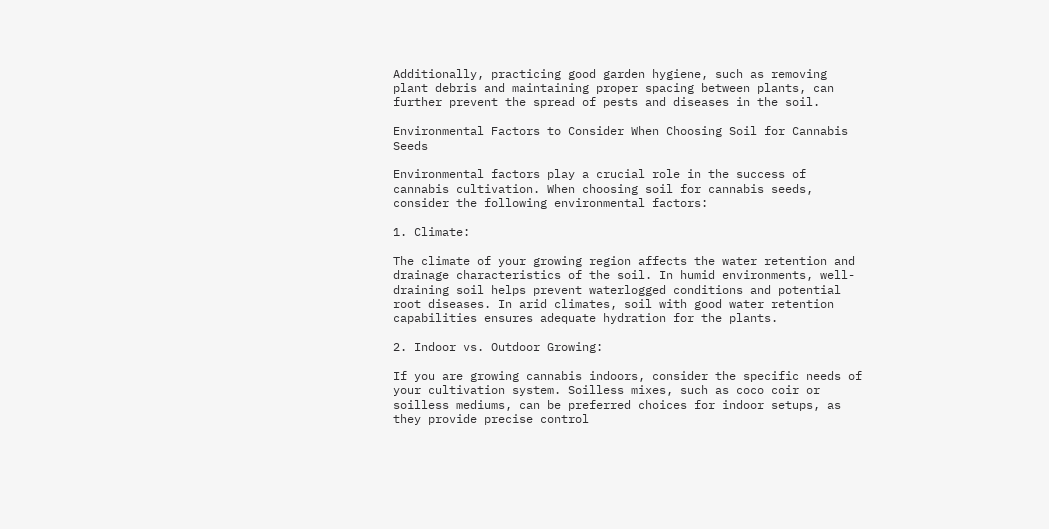Additionally, practicing good garden hygiene, such as removing plant debris and maintaining proper spacing between plants, can further prevent the spread of pests and diseases in the soil.

Environmental Factors to Consider When Choosing Soil for Cannabis Seeds

Environmental factors play a crucial role in the success of cannabis cultivation. When choosing soil for cannabis seeds, consider the following environmental factors:

1. Climate:

The climate of your growing region affects the water retention and drainage characteristics of the soil. In humid environments, well-draining soil helps prevent waterlogged conditions and potential root diseases. In arid climates, soil with good water retention capabilities ensures adequate hydration for the plants.

2. Indoor vs. Outdoor Growing:

If you are growing cannabis indoors, consider the specific needs of your cultivation system. Soilless mixes, such as coco coir or soilless mediums, can be preferred choices for indoor setups, as they provide precise control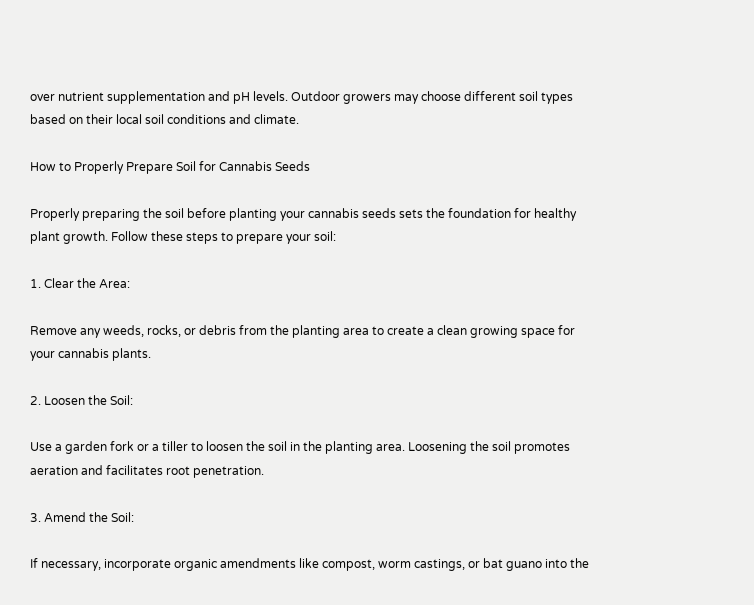over nutrient supplementation and pH levels. Outdoor growers may choose different soil types based on their local soil conditions and climate.

How to Properly Prepare Soil for Cannabis Seeds

Properly preparing the soil before planting your cannabis seeds sets the foundation for healthy plant growth. Follow these steps to prepare your soil:

1. Clear the Area:

Remove any weeds, rocks, or debris from the planting area to create a clean growing space for your cannabis plants.

2. Loosen the Soil:

Use a garden fork or a tiller to loosen the soil in the planting area. Loosening the soil promotes aeration and facilitates root penetration.

3. Amend the Soil:

If necessary, incorporate organic amendments like compost, worm castings, or bat guano into the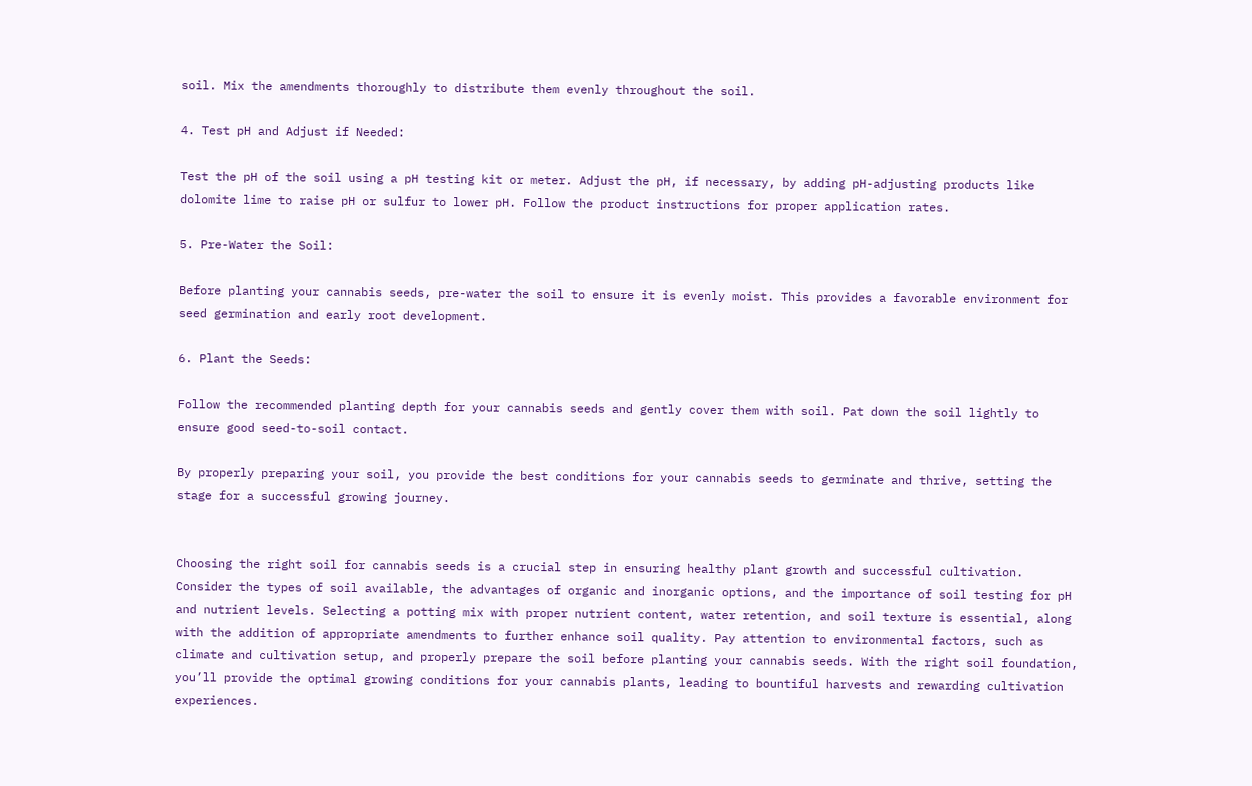soil. Mix the amendments thoroughly to distribute them evenly throughout the soil.

4. Test pH and Adjust if Needed:

Test the pH of the soil using a pH testing kit or meter. Adjust the pH, if necessary, by adding pH-adjusting products like dolomite lime to raise pH or sulfur to lower pH. Follow the product instructions for proper application rates.

5. Pre-Water the Soil:

Before planting your cannabis seeds, pre-water the soil to ensure it is evenly moist. This provides a favorable environment for seed germination and early root development.

6. Plant the Seeds:

Follow the recommended planting depth for your cannabis seeds and gently cover them with soil. Pat down the soil lightly to ensure good seed-to-soil contact.

By properly preparing your soil, you provide the best conditions for your cannabis seeds to germinate and thrive, setting the stage for a successful growing journey.


Choosing the right soil for cannabis seeds is a crucial step in ensuring healthy plant growth and successful cultivation. Consider the types of soil available, the advantages of organic and inorganic options, and the importance of soil testing for pH and nutrient levels. Selecting a potting mix with proper nutrient content, water retention, and soil texture is essential, along with the addition of appropriate amendments to further enhance soil quality. Pay attention to environmental factors, such as climate and cultivation setup, and properly prepare the soil before planting your cannabis seeds. With the right soil foundation, you’ll provide the optimal growing conditions for your cannabis plants, leading to bountiful harvests and rewarding cultivation experiences.